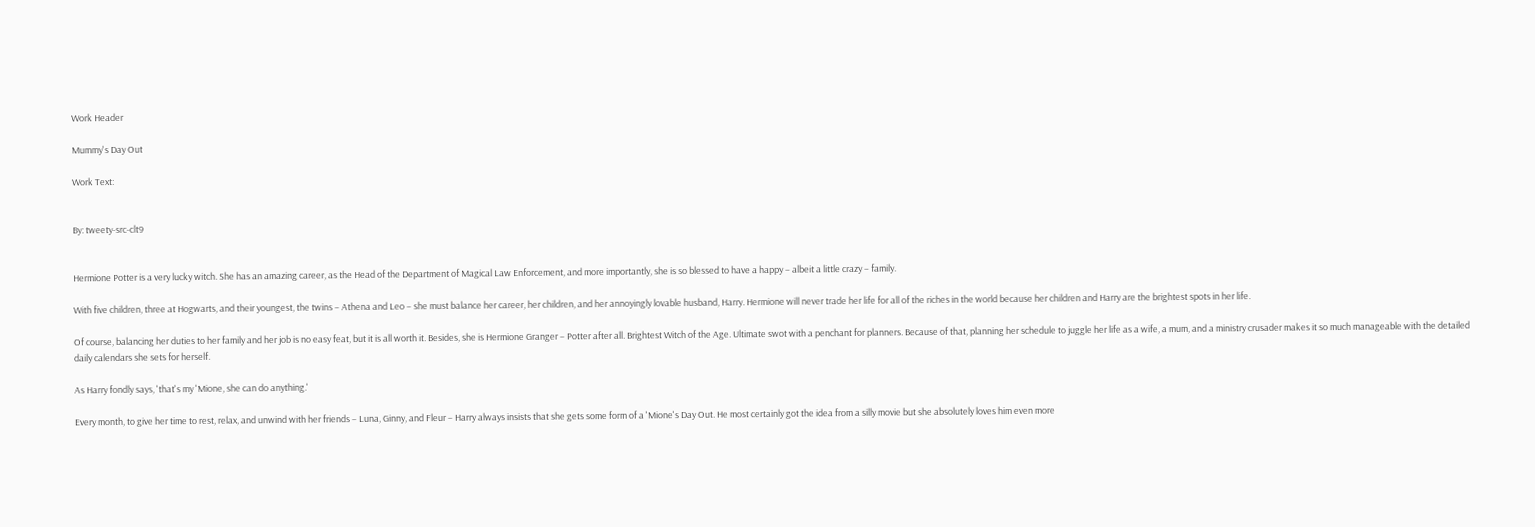Work Header

Mummy's Day Out

Work Text:


By: tweety-src-clt9


Hermione Potter is a very lucky witch. She has an amazing career, as the Head of the Department of Magical Law Enforcement, and more importantly, she is so blessed to have a happy – albeit a little crazy – family.

With five children, three at Hogwarts, and their youngest, the twins – Athena and Leo – she must balance her career, her children, and her annoyingly lovable husband, Harry. Hermione will never trade her life for all of the riches in the world because her children and Harry are the brightest spots in her life.

Of course, balancing her duties to her family and her job is no easy feat, but it is all worth it. Besides, she is Hermione Granger – Potter after all. Brightest Witch of the Age. Ultimate swot with a penchant for planners. Because of that, planning her schedule to juggle her life as a wife, a mum, and a ministry crusader makes it so much manageable with the detailed daily calendars she sets for herself.

As Harry fondly says, 'that's my 'Mione, she can do anything.'

Every month, to give her time to rest, relax, and unwind with her friends – Luna, Ginny, and Fleur – Harry always insists that she gets some form of a 'Mione's Day Out. He most certainly got the idea from a silly movie but she absolutely loves him even more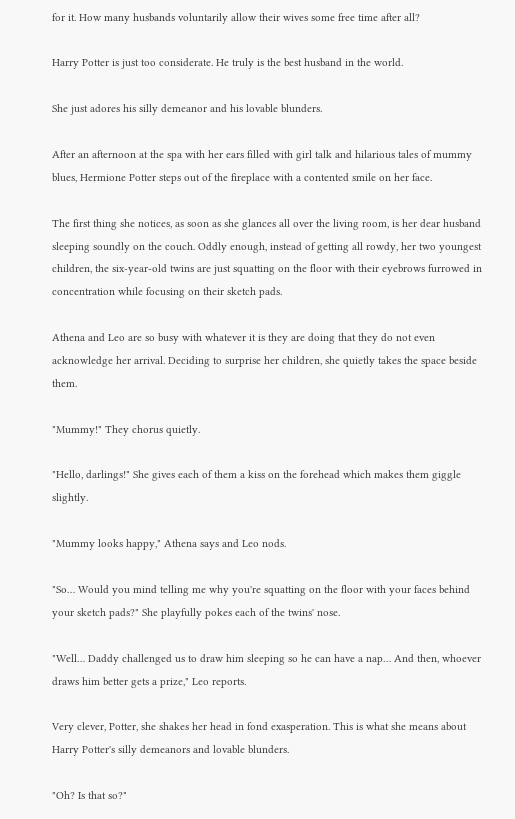for it. How many husbands voluntarily allow their wives some free time after all?

Harry Potter is just too considerate. He truly is the best husband in the world.

She just adores his silly demeanor and his lovable blunders.

After an afternoon at the spa with her ears filled with girl talk and hilarious tales of mummy blues, Hermione Potter steps out of the fireplace with a contented smile on her face.

The first thing she notices, as soon as she glances all over the living room, is her dear husband sleeping soundly on the couch. Oddly enough, instead of getting all rowdy, her two youngest children, the six-year-old twins are just squatting on the floor with their eyebrows furrowed in concentration while focusing on their sketch pads.

Athena and Leo are so busy with whatever it is they are doing that they do not even acknowledge her arrival. Deciding to surprise her children, she quietly takes the space beside them.

"Mummy!" They chorus quietly.

"Hello, darlings!" She gives each of them a kiss on the forehead which makes them giggle slightly.

"Mummy looks happy," Athena says and Leo nods.

"So… Would you mind telling me why you're squatting on the floor with your faces behind your sketch pads?" She playfully pokes each of the twins' nose.

"Well… Daddy challenged us to draw him sleeping so he can have a nap… And then, whoever draws him better gets a prize," Leo reports.

Very clever, Potter, she shakes her head in fond exasperation. This is what she means about Harry Potter's silly demeanors and lovable blunders.

"Oh? Is that so?"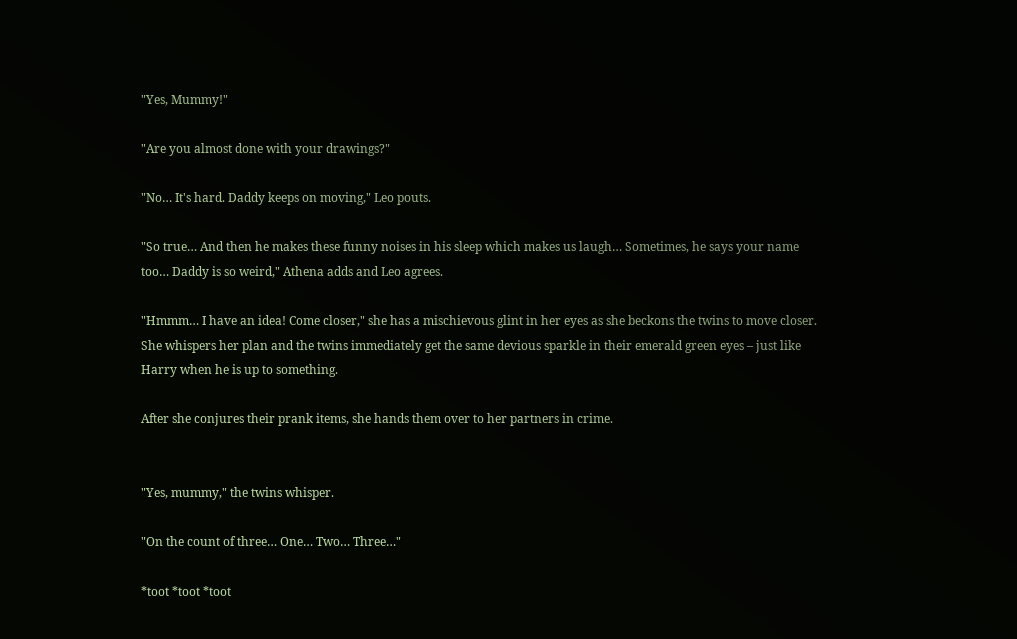"Yes, Mummy!"

"Are you almost done with your drawings?"

"No… It's hard. Daddy keeps on moving," Leo pouts.

"So true… And then he makes these funny noises in his sleep which makes us laugh… Sometimes, he says your name too… Daddy is so weird," Athena adds and Leo agrees.

"Hmmm… I have an idea! Come closer," she has a mischievous glint in her eyes as she beckons the twins to move closer. She whispers her plan and the twins immediately get the same devious sparkle in their emerald green eyes – just like Harry when he is up to something.

After she conjures their prank items, she hands them over to her partners in crime.


"Yes, mummy," the twins whisper.

"On the count of three… One… Two… Three…"

*toot *toot *toot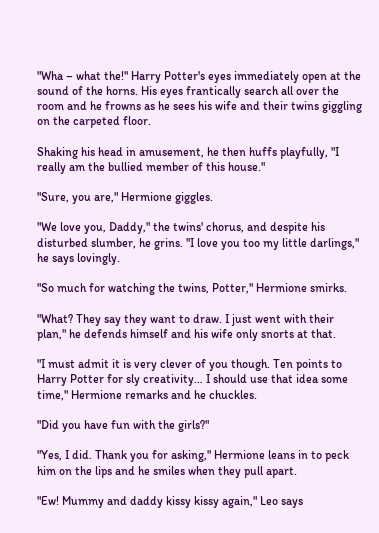"Wha – what the!" Harry Potter's eyes immediately open at the sound of the horns. His eyes frantically search all over the room and he frowns as he sees his wife and their twins giggling on the carpeted floor.

Shaking his head in amusement, he then huffs playfully, "I really am the bullied member of this house."

"Sure, you are," Hermione giggles.

"We love you, Daddy," the twins' chorus, and despite his disturbed slumber, he grins. "I love you too my little darlings," he says lovingly.

"So much for watching the twins, Potter," Hermione smirks.

"What? They say they want to draw. I just went with their plan," he defends himself and his wife only snorts at that.

"I must admit it is very clever of you though. Ten points to Harry Potter for sly creativity… I should use that idea some time," Hermione remarks and he chuckles.

"Did you have fun with the girls?"

"Yes, I did. Thank you for asking," Hermione leans in to peck him on the lips and he smiles when they pull apart.

"Ew! Mummy and daddy kissy kissy again," Leo says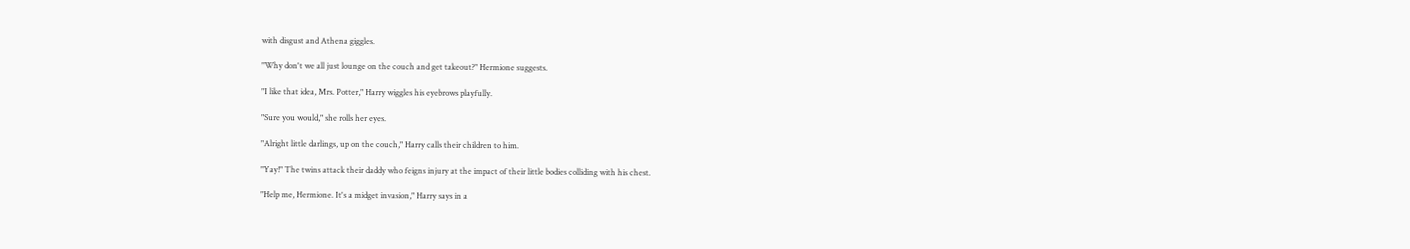with disgust and Athena giggles.

"Why don't we all just lounge on the couch and get takeout?" Hermione suggests.

"I like that idea, Mrs. Potter," Harry wiggles his eyebrows playfully.

"Sure you would," she rolls her eyes.

"Alright little darlings, up on the couch," Harry calls their children to him.

"Yay!" The twins attack their daddy who feigns injury at the impact of their little bodies colliding with his chest.

"Help me, Hermione. It's a midget invasion," Harry says in a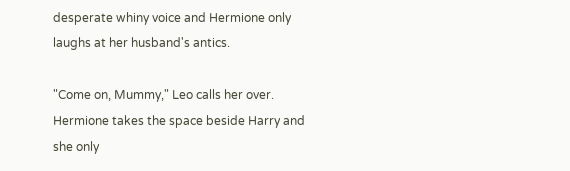desperate whiny voice and Hermione only laughs at her husband's antics.

"Come on, Mummy," Leo calls her over. Hermione takes the space beside Harry and she only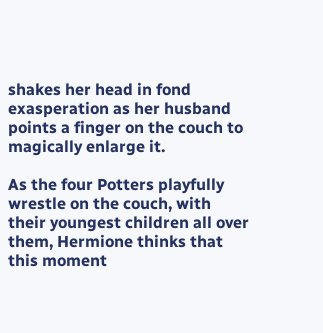shakes her head in fond exasperation as her husband points a finger on the couch to magically enlarge it.

As the four Potters playfully wrestle on the couch, with their youngest children all over them, Hermione thinks that this moment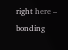right here – bonding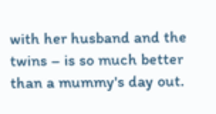with her husband and the twins – is so much better than a mummy's day out.